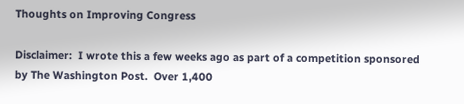Thoughts on Improving Congress

Disclaimer:  I wrote this a few weeks ago as part of a competition sponsored by The Washington Post.  Over 1,400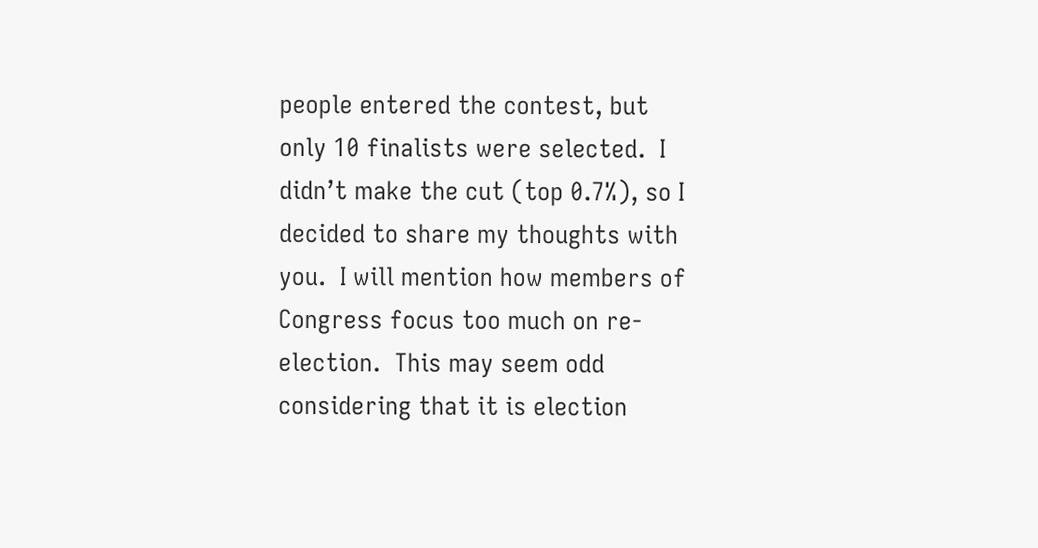people entered the contest, but only 10 finalists were selected.  I didn’t make the cut (top 0.7%), so I decided to share my thoughts with you.  I will mention how members of Congress focus too much on re-election.  This may seem odd considering that it is election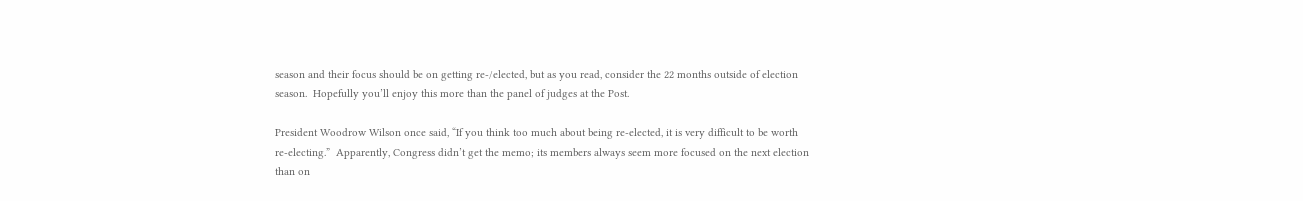season and their focus should be on getting re-/elected, but as you read, consider the 22 months outside of election season.  Hopefully you’ll enjoy this more than the panel of judges at the Post.

President Woodrow Wilson once said, “If you think too much about being re-elected, it is very difficult to be worth re-electing.”  Apparently, Congress didn’t get the memo; its members always seem more focused on the next election than on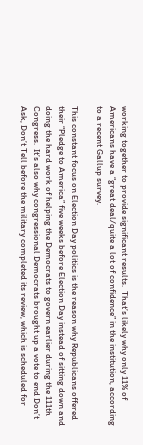working together to provide significant results.  That’s likely why only 11% of Americans have a “great deal/quite a lot of confidence” in the institution, according to a recent Gallup survey.

This constant focus on Election Day politics is the reason why Republicans offered their “Pledge to America” five weeks before Election Day instead of sitting down and doing the hard work of helping the Democrats to govern earlier during the 111th Congress.  It’s also why congressional Democrats brought up a vote to end Don’t Ask, Don’t Tell before the military completed its review, which is scheduled for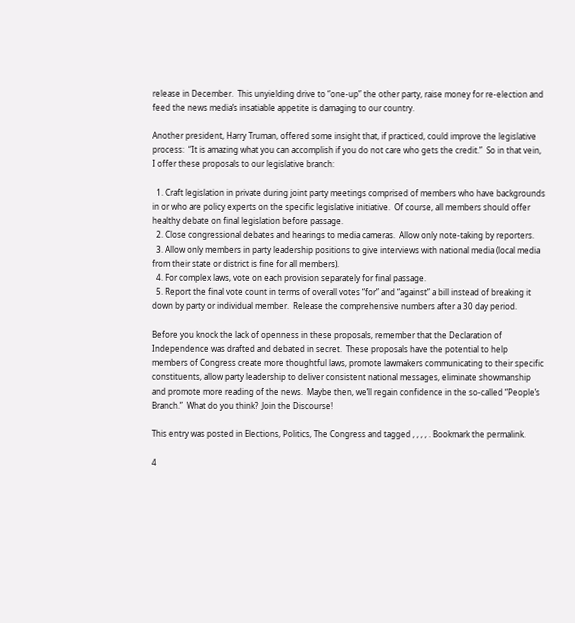release in December.  This unyielding drive to “one-up” the other party, raise money for re-election and feed the news media’s insatiable appetite is damaging to our country.

Another president, Harry Truman, offered some insight that, if practiced, could improve the legislative process:  “It is amazing what you can accomplish if you do not care who gets the credit.”  So in that vein, I offer these proposals to our legislative branch:

  1. Craft legislation in private during joint party meetings comprised of members who have backgrounds in or who are policy experts on the specific legislative initiative.  Of course, all members should offer healthy debate on final legislation before passage.
  2. Close congressional debates and hearings to media cameras.  Allow only note-taking by reporters.
  3. Allow only members in party leadership positions to give interviews with national media (local media from their state or district is fine for all members).
  4. For complex laws, vote on each provision separately for final passage.
  5. Report the final vote count in terms of overall votes “for” and “against” a bill instead of breaking it down by party or individual member.  Release the comprehensive numbers after a 30 day period.

Before you knock the lack of openness in these proposals, remember that the Declaration of Independence was drafted and debated in secret.  These proposals have the potential to help members of Congress create more thoughtful laws, promote lawmakers communicating to their specific constituents, allow party leadership to deliver consistent national messages, eliminate showmanship and promote more reading of the news.  Maybe then, we’ll regain confidence in the so-called “People’s Branch.”  What do you think?  Join the Discourse!

This entry was posted in Elections, Politics, The Congress and tagged , , , , . Bookmark the permalink.

4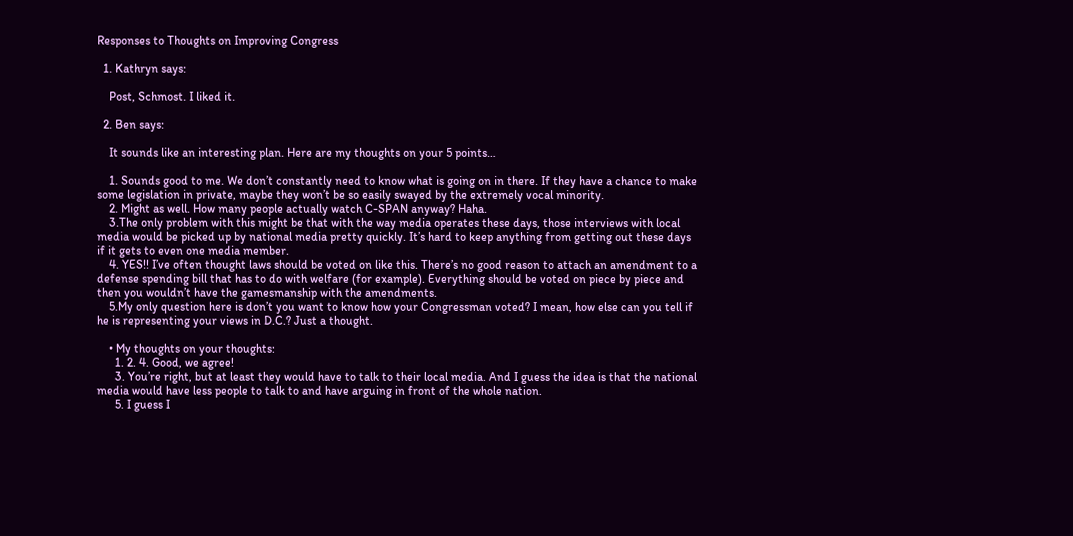Responses to Thoughts on Improving Congress

  1. Kathryn says:

    Post, Schmost. I liked it.

  2. Ben says:

    It sounds like an interesting plan. Here are my thoughts on your 5 points…

    1. Sounds good to me. We don’t constantly need to know what is going on in there. If they have a chance to make some legislation in private, maybe they won’t be so easily swayed by the extremely vocal minority.
    2. Might as well. How many people actually watch C-SPAN anyway? Haha.
    3.The only problem with this might be that with the way media operates these days, those interviews with local media would be picked up by national media pretty quickly. It’s hard to keep anything from getting out these days if it gets to even one media member.
    4. YES!! I’ve often thought laws should be voted on like this. There’s no good reason to attach an amendment to a defense spending bill that has to do with welfare (for example). Everything should be voted on piece by piece and then you wouldn’t have the gamesmanship with the amendments.
    5.My only question here is don’t you want to know how your Congressman voted? I mean, how else can you tell if he is representing your views in D.C.? Just a thought.

    • My thoughts on your thoughts:
      1. 2. 4. Good, we agree!
      3. You’re right, but at least they would have to talk to their local media. And I guess the idea is that the national media would have less people to talk to and have arguing in front of the whole nation.
      5. I guess I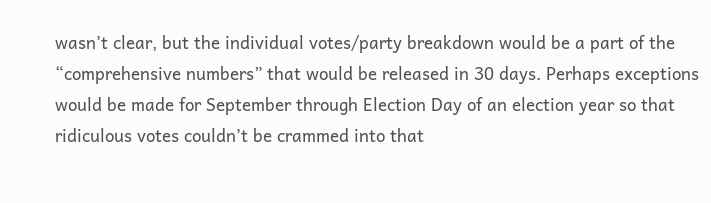wasn’t clear, but the individual votes/party breakdown would be a part of the “comprehensive numbers” that would be released in 30 days. Perhaps exceptions would be made for September through Election Day of an election year so that ridiculous votes couldn’t be crammed into that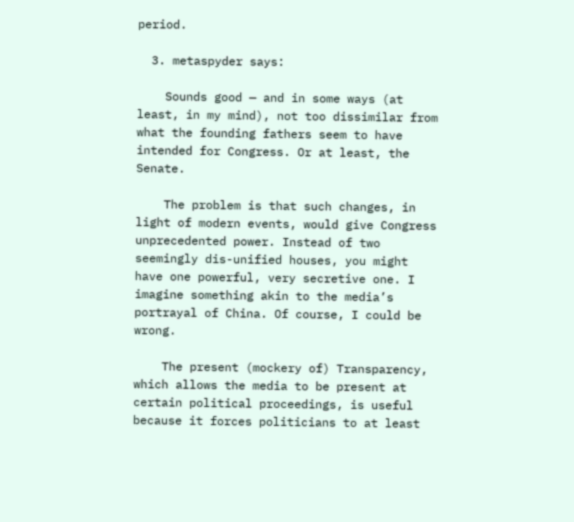period.

  3. metaspyder says:

    Sounds good — and in some ways (at least, in my mind), not too dissimilar from what the founding fathers seem to have intended for Congress. Or at least, the Senate.

    The problem is that such changes, in light of modern events, would give Congress unprecedented power. Instead of two seemingly dis-unified houses, you might have one powerful, very secretive one. I imagine something akin to the media’s portrayal of China. Of course, I could be wrong.

    The present (mockery of) Transparency, which allows the media to be present at certain political proceedings, is useful because it forces politicians to at least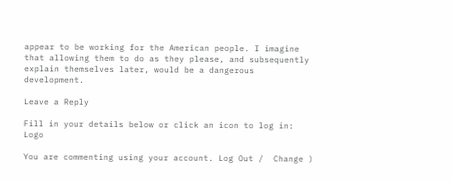appear to be working for the American people. I imagine that allowing them to do as they please, and subsequently explain themselves later, would be a dangerous development.

Leave a Reply

Fill in your details below or click an icon to log in: Logo

You are commenting using your account. Log Out /  Change )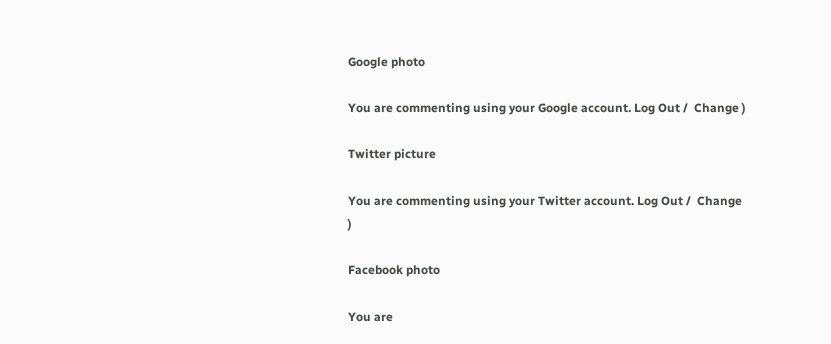Google photo

You are commenting using your Google account. Log Out /  Change )

Twitter picture

You are commenting using your Twitter account. Log Out /  Change )

Facebook photo

You are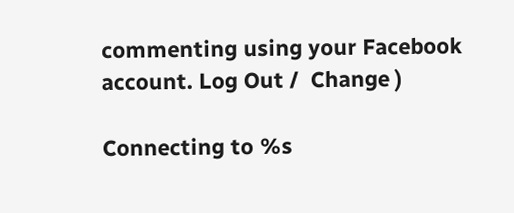commenting using your Facebook account. Log Out /  Change )

Connecting to %s